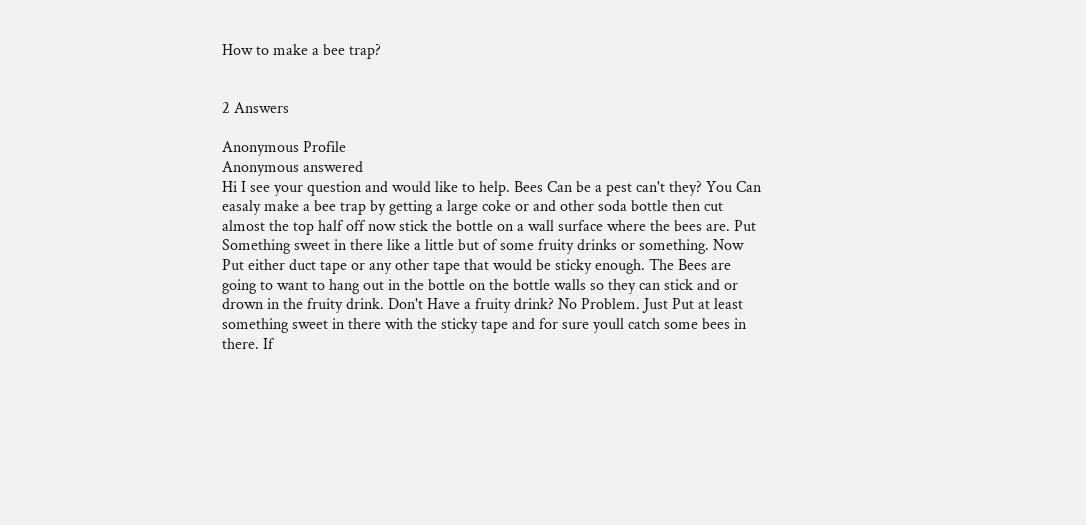How to make a bee trap?


2 Answers

Anonymous Profile
Anonymous answered
Hi I see your question and would like to help. Bees Can be a pest can't they? You Can easaly make a bee trap by getting a large coke or and other soda bottle then cut almost the top half off now stick the bottle on a wall surface where the bees are. Put Something sweet in there like a little but of some fruity drinks or something. Now Put either duct tape or any other tape that would be sticky enough. The Bees are going to want to hang out in the bottle on the bottle walls so they can stick and or drown in the fruity drink. Don't Have a fruity drink? No Problem. Just Put at least something sweet in there with the sticky tape and for sure youll catch some bees in there. If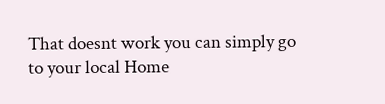That doesnt work you can simply go to your local Home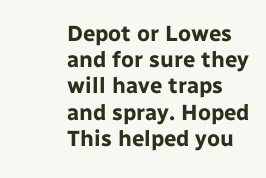Depot or Lowes and for sure they will have traps and spray. Hoped This helped you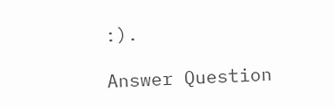:).

Answer Question